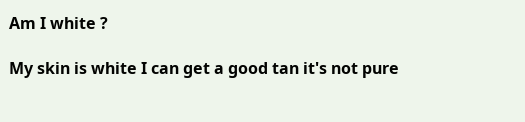Am I white ?

My skin is white I can get a good tan it's not pure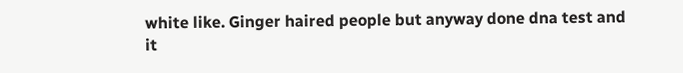white like. Ginger haired people but anyway done dna test and it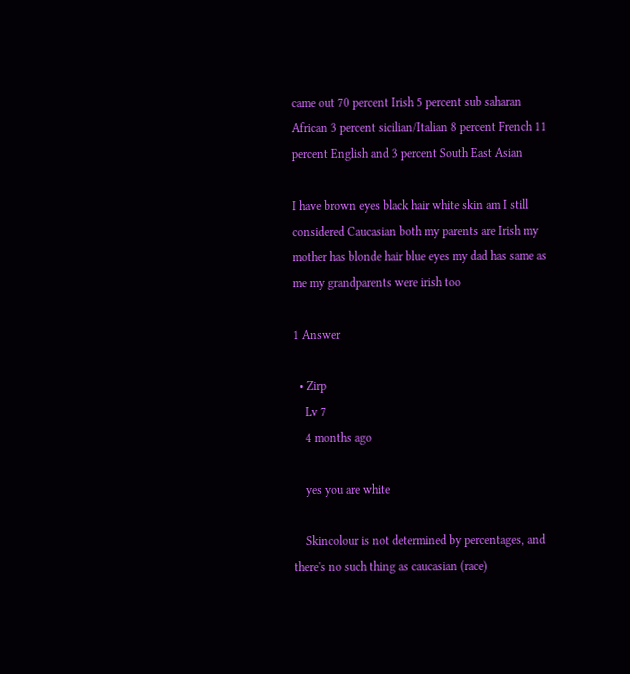came out 70 percent Irish 5 percent sub saharan African 3 percent sicilian/Italian 8 percent French 11 percent English and 3 percent South East Asian

I have brown eyes black hair white skin am I still considered Caucasian both my parents are Irish my mother has blonde hair blue eyes my dad has same as me my grandparents were irish too

1 Answer

  • Zirp
    Lv 7
    4 months ago

    yes you are white

    Skincolour is not determined by percentages, and there's no such thing as caucasian (race)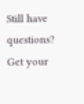Still have questions? Get your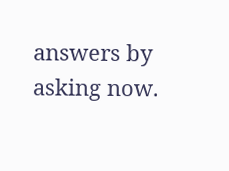answers by asking now.